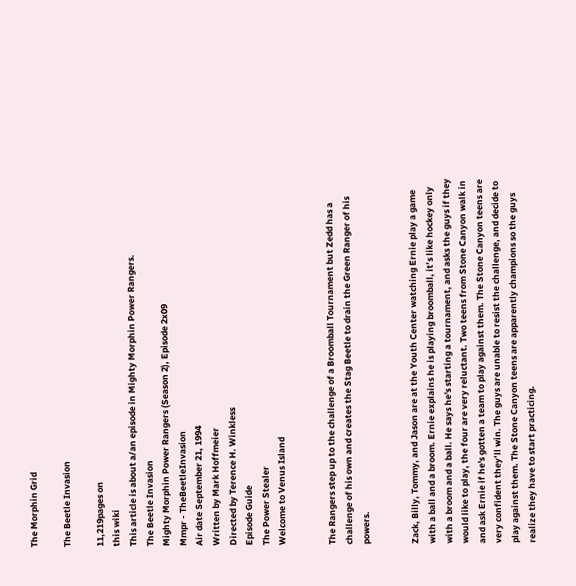The Morphin Grid

The Beetle Invasion

11,219pages on
this wiki
This article is about a/an episode in Mighty Morphin Power Rangers.
The Beetle Invasion
Mighty Morphin Power Rangers (Season 2), Episode 2x09
Mmpr - TheBeetleInvasion
Air date September 21, 1994
Written by Mark Hoffmeier
Directed by Terence H. Winkless
Episode Guide
The Power Stealer
Welcome to Venus Island


The Rangers step up to the challenge of a Broomball Tournament but Zedd has a challenge of his own and creates the Stag Beetle to drain the Green Ranger of his powers.


Zack, Billy, Tommy, and Jason are at the Youth Center watching Ernie play a game with a ball and a broom. Ernie explains he is playing broomball, it’s like hockey only with a broom and a ball. He says he's starting a tournament, and asks the guys if they would like to play, the four are very reluctant. Two teens from Stone Canyon walk in and ask Ernie if he's gotten a team to play against them. The Stone Canyon teens are very confident they’ll win. The guys are unable to resist the challenge, and decide to play against them. The Stone Canyon teens are apparently champions so the guys realize they have to start practicing.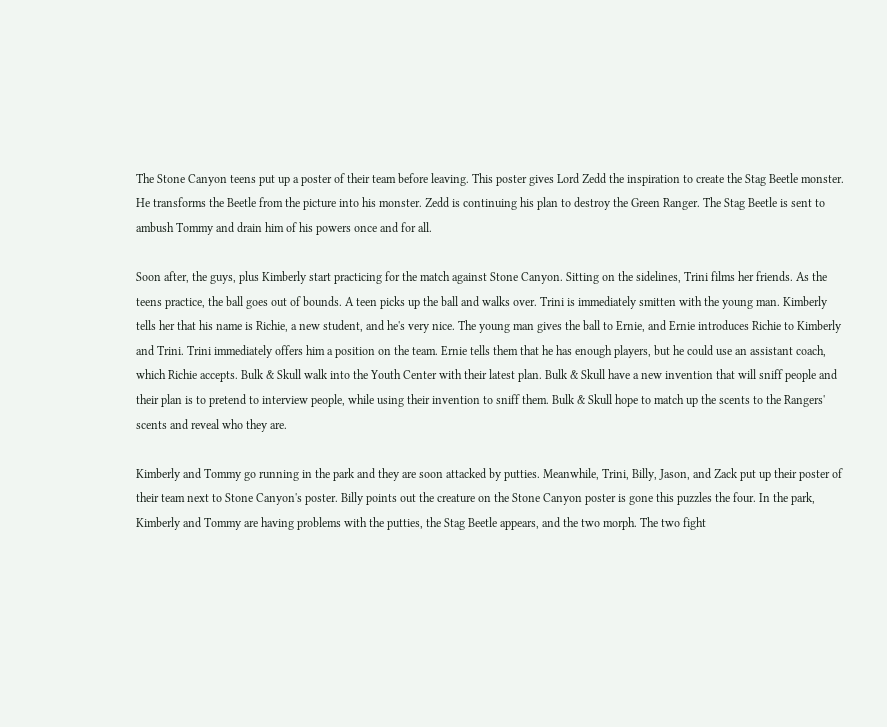The Stone Canyon teens put up a poster of their team before leaving. This poster gives Lord Zedd the inspiration to create the Stag Beetle monster. He transforms the Beetle from the picture into his monster. Zedd is continuing his plan to destroy the Green Ranger. The Stag Beetle is sent to ambush Tommy and drain him of his powers once and for all.

Soon after, the guys, plus Kimberly start practicing for the match against Stone Canyon. Sitting on the sidelines, Trini films her friends. As the teens practice, the ball goes out of bounds. A teen picks up the ball and walks over. Trini is immediately smitten with the young man. Kimberly tells her that his name is Richie, a new student, and he's very nice. The young man gives the ball to Ernie, and Ernie introduces Richie to Kimberly and Trini. Trini immediately offers him a position on the team. Ernie tells them that he has enough players, but he could use an assistant coach, which Richie accepts. Bulk & Skull walk into the Youth Center with their latest plan. Bulk & Skull have a new invention that will sniff people and their plan is to pretend to interview people, while using their invention to sniff them. Bulk & Skull hope to match up the scents to the Rangers' scents and reveal who they are.

Kimberly and Tommy go running in the park and they are soon attacked by putties. Meanwhile, Trini, Billy, Jason, and Zack put up their poster of their team next to Stone Canyon's poster. Billy points out the creature on the Stone Canyon poster is gone this puzzles the four. In the park, Kimberly and Tommy are having problems with the putties, the Stag Beetle appears, and the two morph. The two fight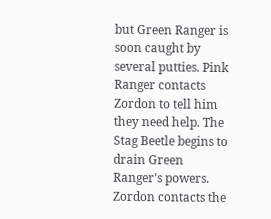but Green Ranger is soon caught by several putties. Pink Ranger contacts Zordon to tell him they need help. The Stag Beetle begins to drain Green Ranger's powers. Zordon contacts the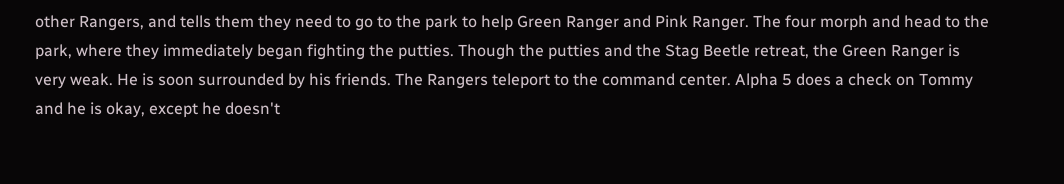other Rangers, and tells them they need to go to the park to help Green Ranger and Pink Ranger. The four morph and head to the park, where they immediately began fighting the putties. Though the putties and the Stag Beetle retreat, the Green Ranger is very weak. He is soon surrounded by his friends. The Rangers teleport to the command center. Alpha 5 does a check on Tommy and he is okay, except he doesn't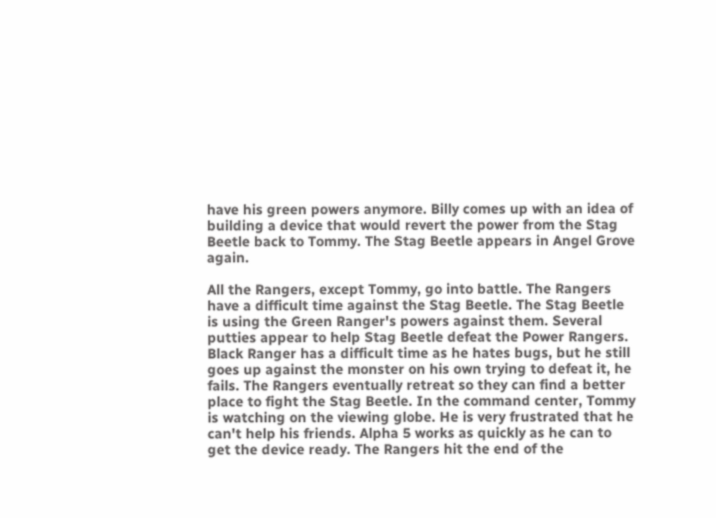have his green powers anymore. Billy comes up with an idea of building a device that would revert the power from the Stag Beetle back to Tommy. The Stag Beetle appears in Angel Grove again.

All the Rangers, except Tommy, go into battle. The Rangers have a difficult time against the Stag Beetle. The Stag Beetle is using the Green Ranger's powers against them. Several putties appear to help Stag Beetle defeat the Power Rangers. Black Ranger has a difficult time as he hates bugs, but he still goes up against the monster on his own trying to defeat it, he fails. The Rangers eventually retreat so they can find a better place to fight the Stag Beetle. In the command center, Tommy is watching on the viewing globe. He is very frustrated that he can't help his friends. Alpha 5 works as quickly as he can to get the device ready. The Rangers hit the end of the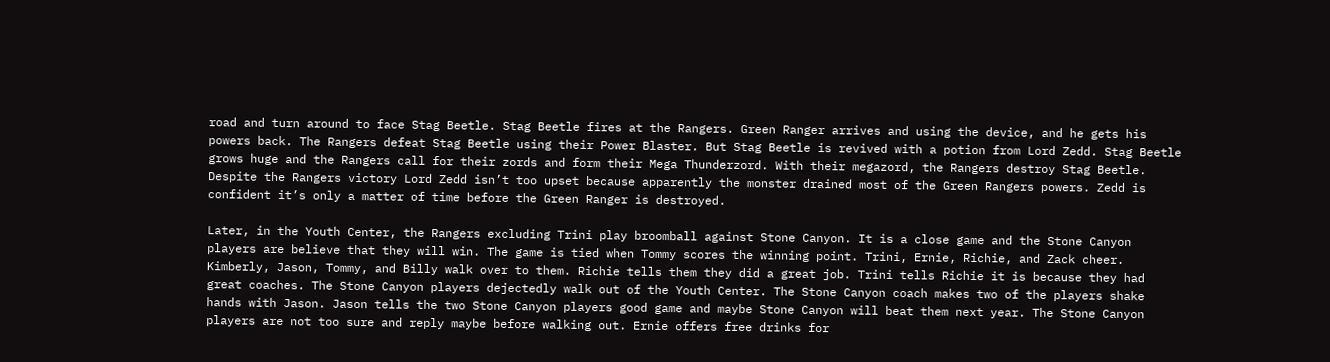road and turn around to face Stag Beetle. Stag Beetle fires at the Rangers. Green Ranger arrives and using the device, and he gets his powers back. The Rangers defeat Stag Beetle using their Power Blaster. But Stag Beetle is revived with a potion from Lord Zedd. Stag Beetle grows huge and the Rangers call for their zords and form their Mega Thunderzord. With their megazord, the Rangers destroy Stag Beetle. Despite the Rangers victory Lord Zedd isn’t too upset because apparently the monster drained most of the Green Rangers powers. Zedd is confident it’s only a matter of time before the Green Ranger is destroyed.

Later, in the Youth Center, the Rangers excluding Trini play broomball against Stone Canyon. It is a close game and the Stone Canyon players are believe that they will win. The game is tied when Tommy scores the winning point. Trini, Ernie, Richie, and Zack cheer. Kimberly, Jason, Tommy, and Billy walk over to them. Richie tells them they did a great job. Trini tells Richie it is because they had great coaches. The Stone Canyon players dejectedly walk out of the Youth Center. The Stone Canyon coach makes two of the players shake hands with Jason. Jason tells the two Stone Canyon players good game and maybe Stone Canyon will beat them next year. The Stone Canyon players are not too sure and reply maybe before walking out. Ernie offers free drinks for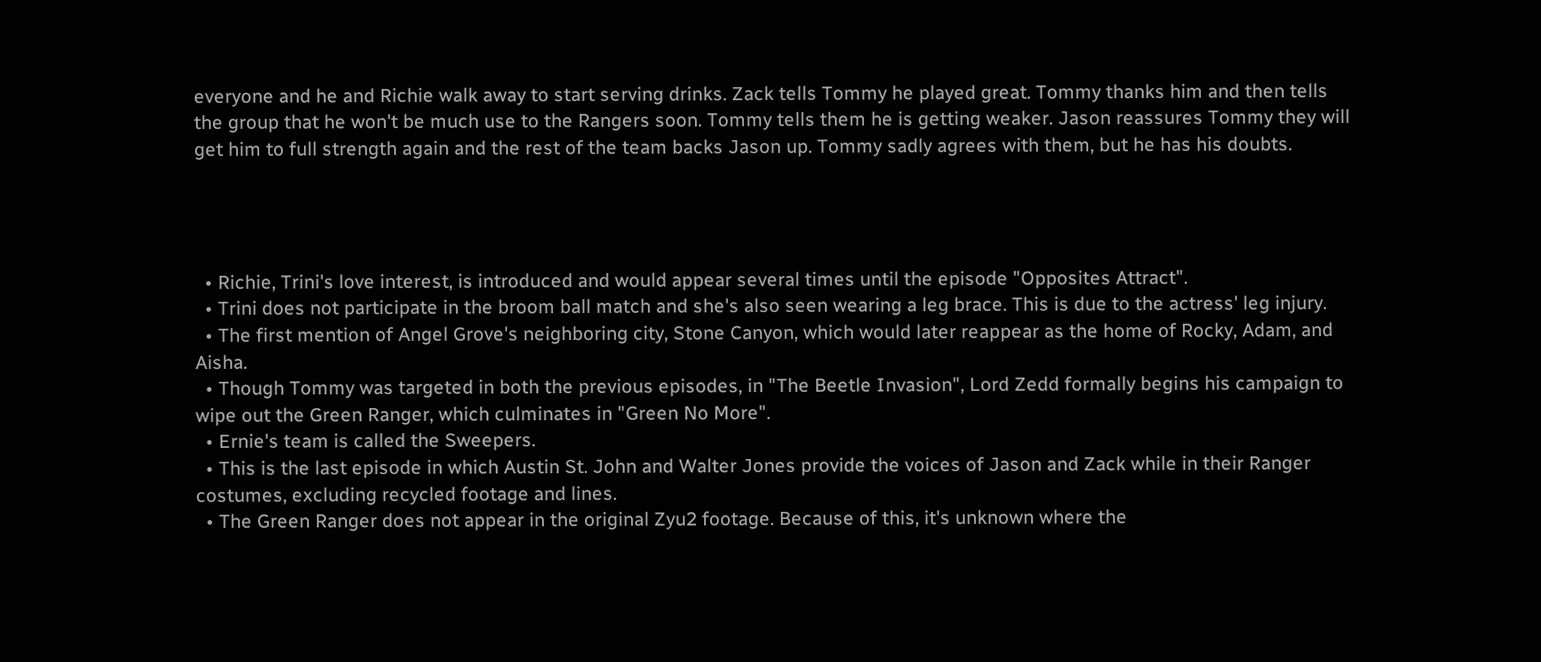everyone and he and Richie walk away to start serving drinks. Zack tells Tommy he played great. Tommy thanks him and then tells the group that he won't be much use to the Rangers soon. Tommy tells them he is getting weaker. Jason reassures Tommy they will get him to full strength again and the rest of the team backs Jason up. Tommy sadly agrees with them, but he has his doubts.




  • Richie, Trini's love interest, is introduced and would appear several times until the episode "Opposites Attract".
  • Trini does not participate in the broom ball match and she's also seen wearing a leg brace. This is due to the actress' leg injury.
  • The first mention of Angel Grove's neighboring city, Stone Canyon, which would later reappear as the home of Rocky, Adam, and Aisha.
  • Though Tommy was targeted in both the previous episodes, in "The Beetle Invasion", Lord Zedd formally begins his campaign to wipe out the Green Ranger, which culminates in "Green No More".
  • Ernie's team is called the Sweepers.
  • This is the last episode in which Austin St. John and Walter Jones provide the voices of Jason and Zack while in their Ranger costumes, excluding recycled footage and lines.
  • The Green Ranger does not appear in the original Zyu2 footage. Because of this, it's unknown where the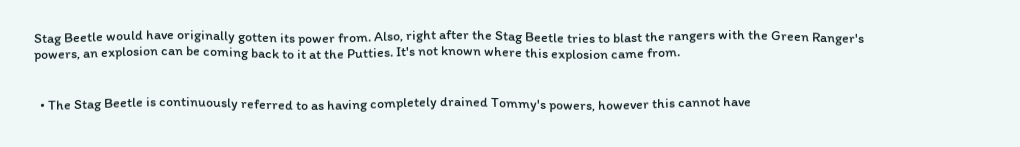Stag Beetle would have originally gotten its power from. Also, right after the Stag Beetle tries to blast the rangers with the Green Ranger's powers, an explosion can be coming back to it at the Putties. It's not known where this explosion came from.


  • The Stag Beetle is continuously referred to as having completely drained Tommy's powers, however this cannot have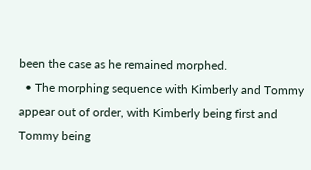been the case as he remained morphed.
  • The morphing sequence with Kimberly and Tommy appear out of order, with Kimberly being first and Tommy being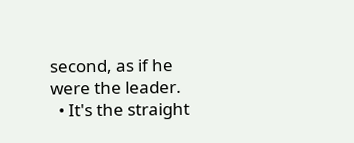second, as if he were the leader.
  • It's the straight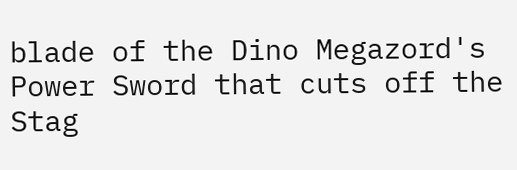blade of the Dino Megazord's Power Sword that cuts off the Stag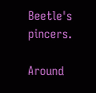Beetle's pincers.

Around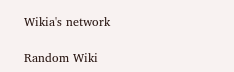Wikia's network

Random Wiki